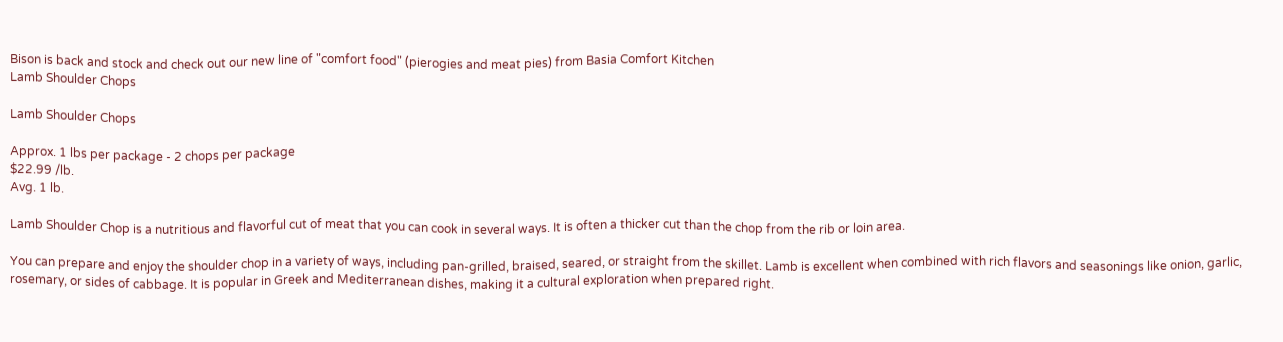Bison is back and stock and check out our new line of "comfort food" (pierogies and meat pies) from Basia Comfort Kitchen
Lamb Shoulder Chops

Lamb Shoulder Chops

Approx. 1 lbs per package - 2 chops per package
$22.99 /lb.
Avg. 1 lb.

Lamb Shoulder Chop is a nutritious and flavorful cut of meat that you can cook in several ways. It is often a thicker cut than the chop from the rib or loin area.

You can prepare and enjoy the shoulder chop in a variety of ways, including pan-grilled, braised, seared, or straight from the skillet. Lamb is excellent when combined with rich flavors and seasonings like onion, garlic, rosemary, or sides of cabbage. It is popular in Greek and Mediterranean dishes, making it a cultural exploration when prepared right.